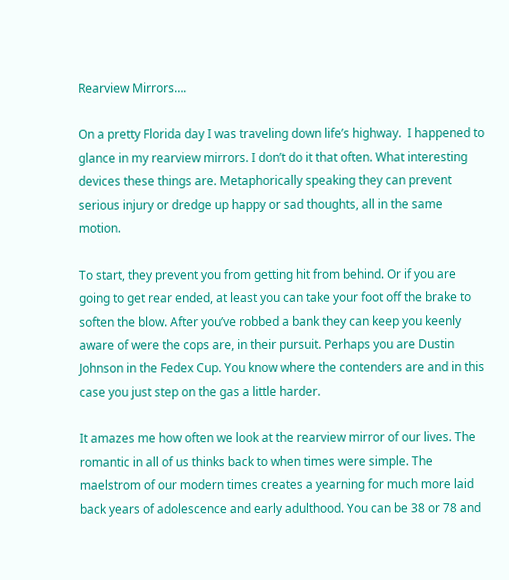Rearview Mirrors….

On a pretty Florida day I was traveling down life’s highway.  I happened to glance in my rearview mirrors. I don’t do it that often. What interesting devices these things are. Metaphorically speaking they can prevent serious injury or dredge up happy or sad thoughts, all in the same motion.

To start, they prevent you from getting hit from behind. Or if you are going to get rear ended, at least you can take your foot off the brake to soften the blow. After you’ve robbed a bank they can keep you keenly aware of were the cops are, in their pursuit. Perhaps you are Dustin Johnson in the Fedex Cup. You know where the contenders are and in this case you just step on the gas a little harder.

It amazes me how often we look at the rearview mirror of our lives. The romantic in all of us thinks back to when times were simple. The maelstrom of our modern times creates a yearning for much more laid back years of adolescence and early adulthood. You can be 38 or 78 and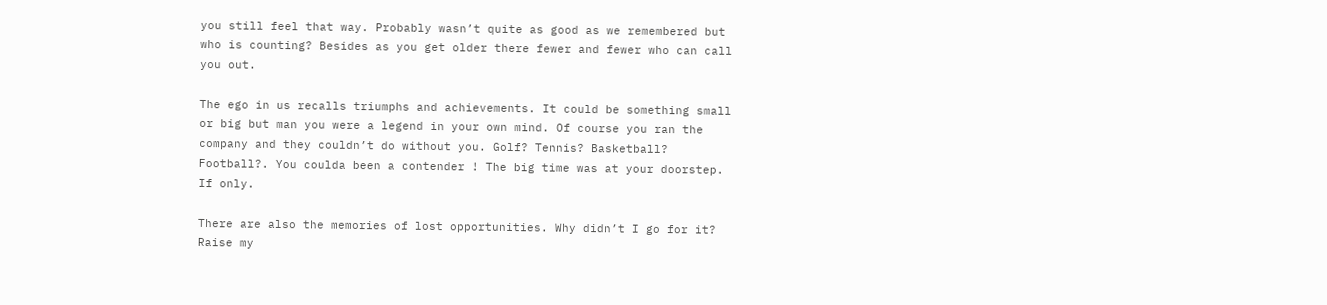you still feel that way. Probably wasn’t quite as good as we remembered but who is counting? Besides as you get older there fewer and fewer who can call you out.

The ego in us recalls triumphs and achievements. It could be something small or big but man you were a legend in your own mind. Of course you ran the company and they couldn’t do without you. Golf? Tennis? Basketball? Football?. You coulda been a contender ! The big time was at your doorstep. If only.

There are also the memories of lost opportunities. Why didn’t I go for it? Raise my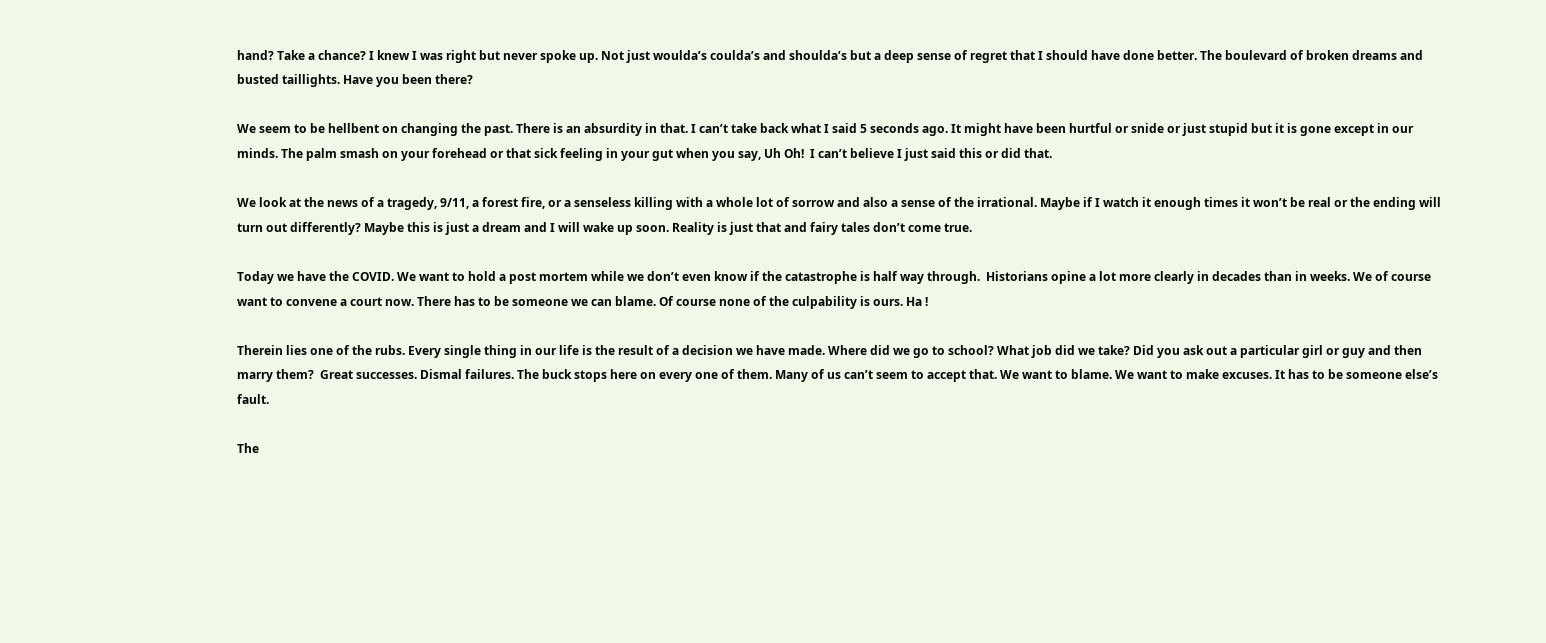hand? Take a chance? I knew I was right but never spoke up. Not just woulda’s coulda’s and shoulda’s but a deep sense of regret that I should have done better. The boulevard of broken dreams and busted taillights. Have you been there?

We seem to be hellbent on changing the past. There is an absurdity in that. I can’t take back what I said 5 seconds ago. It might have been hurtful or snide or just stupid but it is gone except in our minds. The palm smash on your forehead or that sick feeling in your gut when you say, Uh Oh!  I can’t believe I just said this or did that.

We look at the news of a tragedy, 9/11, a forest fire, or a senseless killing with a whole lot of sorrow and also a sense of the irrational. Maybe if I watch it enough times it won’t be real or the ending will turn out differently? Maybe this is just a dream and I will wake up soon. Reality is just that and fairy tales don’t come true.

Today we have the COVID. We want to hold a post mortem while we don’t even know if the catastrophe is half way through.  Historians opine a lot more clearly in decades than in weeks. We of course want to convene a court now. There has to be someone we can blame. Of course none of the culpability is ours. Ha !

Therein lies one of the rubs. Every single thing in our life is the result of a decision we have made. Where did we go to school? What job did we take? Did you ask out a particular girl or guy and then marry them?  Great successes. Dismal failures. The buck stops here on every one of them. Many of us can’t seem to accept that. We want to blame. We want to make excuses. It has to be someone else’s fault.

The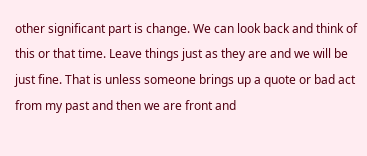other significant part is change. We can look back and think of this or that time. Leave things just as they are and we will be just fine. That is unless someone brings up a quote or bad act from my past and then we are front and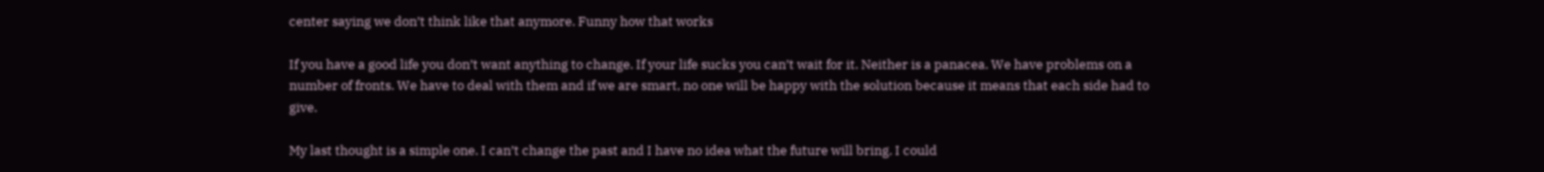center saying we don’t think like that anymore. Funny how that works

If you have a good life you don’t want anything to change. If your life sucks you can’t wait for it. Neither is a panacea. We have problems on a number of fronts. We have to deal with them and if we are smart, no one will be happy with the solution because it means that each side had to give.

My last thought is a simple one. I can’t change the past and I have no idea what the future will bring. I could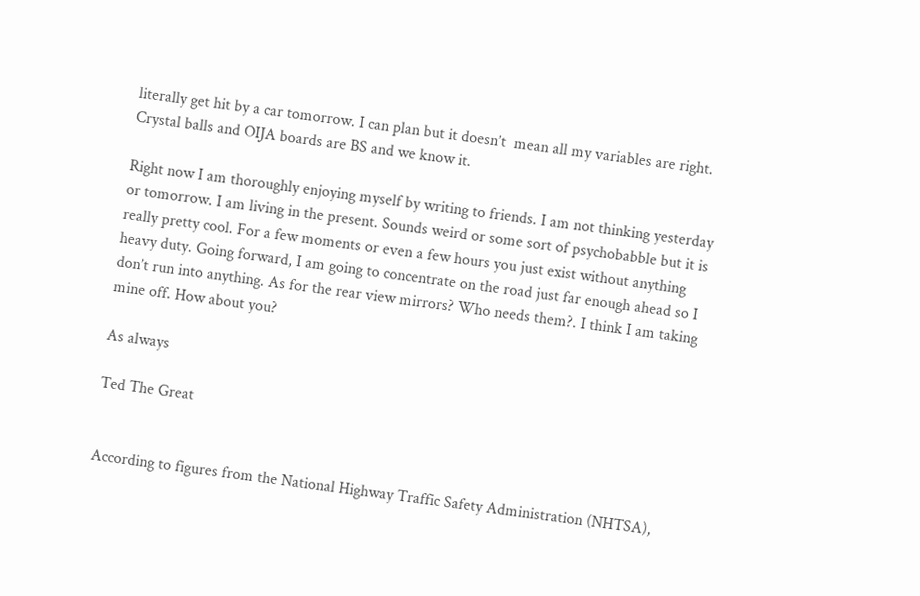literally get hit by a car tomorrow. I can plan but it doesn’t  mean all my variables are right. Crystal balls and OIJA boards are BS and we know it.

Right now I am thoroughly enjoying myself by writing to friends. I am not thinking yesterday or tomorrow. I am living in the present. Sounds weird or some sort of psychobabble but it is really pretty cool. For a few moments or even a few hours you just exist without anything heavy duty. Going forward, I am going to concentrate on the road just far enough ahead so I don’t run into anything. As for the rear view mirrors? Who needs them?. I think I am taking mine off. How about you?

As always

Ted The Great


According to figures from the National Highway Traffic Safety Administration (NHTSA),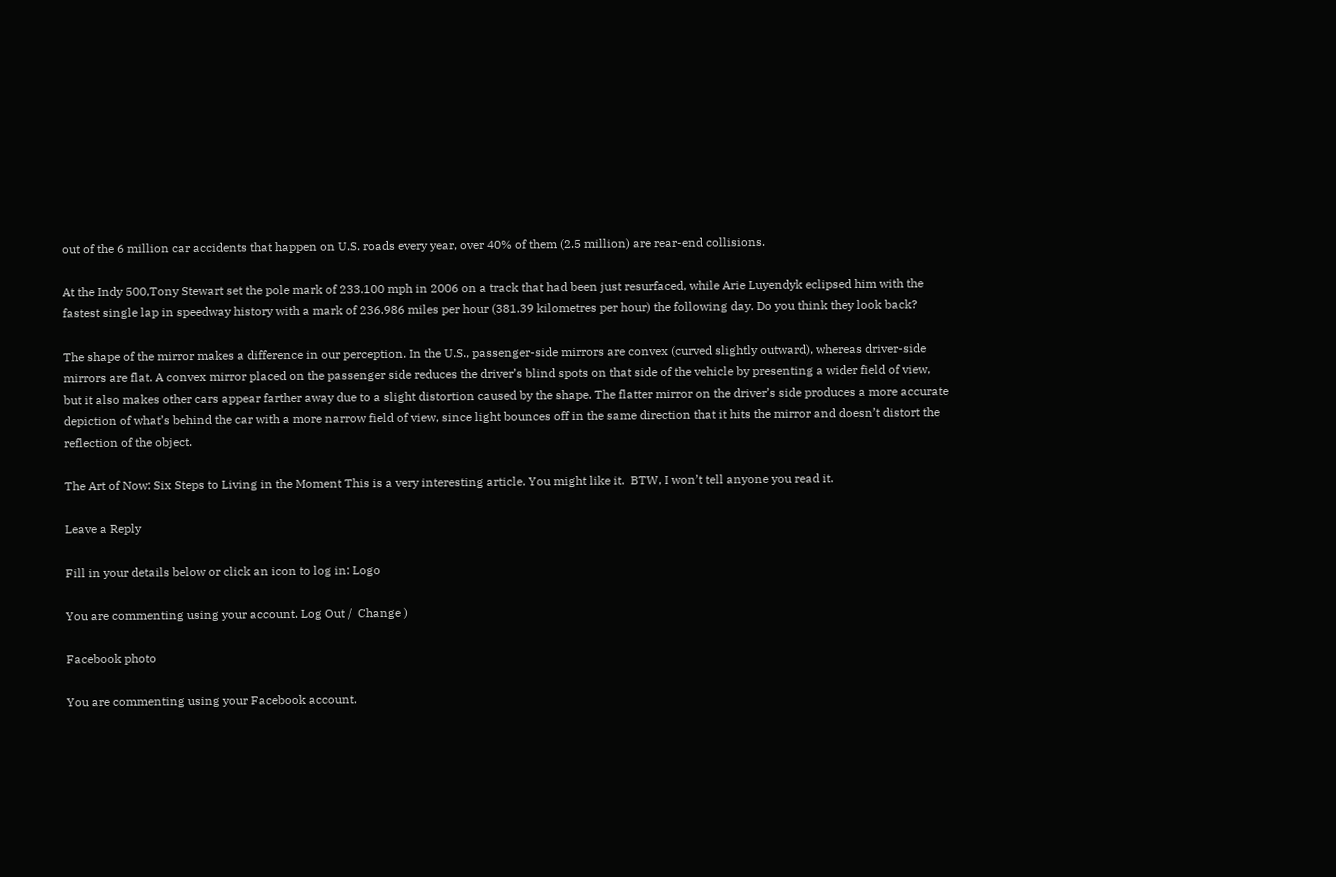out of the 6 million car accidents that happen on U.S. roads every year, over 40% of them (2.5 million) are rear-end collisions.

At the Indy 500,Tony Stewart set the pole mark of 233.100 mph in 2006 on a track that had been just resurfaced, while Arie Luyendyk eclipsed him with the fastest single lap in speedway history with a mark of 236.986 miles per hour (381.39 kilometres per hour) the following day. Do you think they look back?

The shape of the mirror makes a difference in our perception. In the U.S., passenger-side mirrors are convex (curved slightly outward), whereas driver-side mirrors are flat. A convex mirror placed on the passenger side reduces the driver’s blind spots on that side of the vehicle by presenting a wider field of view, but it also makes other cars appear farther away due to a slight distortion caused by the shape. The flatter mirror on the driver’s side produces a more accurate depiction of what’s behind the car with a more narrow field of view, since light bounces off in the same direction that it hits the mirror and doesn’t distort the reflection of the object.

The Art of Now: Six Steps to Living in the Moment This is a very interesting article. You might like it.  BTW, I won’t tell anyone you read it.

Leave a Reply

Fill in your details below or click an icon to log in: Logo

You are commenting using your account. Log Out /  Change )

Facebook photo

You are commenting using your Facebook account.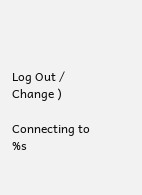Log Out /  Change )

Connecting to %s